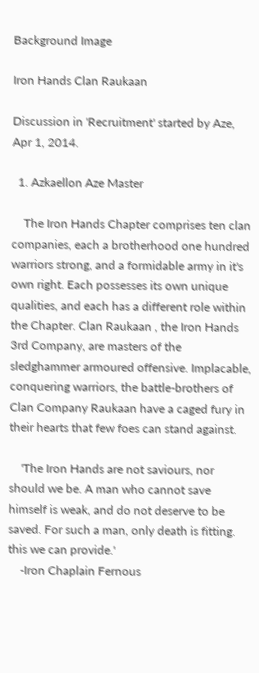Background Image

Iron Hands Clan Raukaan

Discussion in 'Recruitment' started by Aze, Apr 1, 2014.

  1. Azkaellon Aze Master

    The Iron Hands Chapter comprises ten clan companies, each a brotherhood one hundred warriors strong, and a formidable army in it's own right. Each possesses its own unique qualities, and each has a different role within the Chapter. Clan Raukaan , the Iron Hands 3rd Company, are masters of the sledghammer armoured offensive. Implacable, conquering warriors, the battle-brothers of Clan Company Raukaan have a caged fury in their hearts that few foes can stand against.

    'The Iron Hands are not saviours, nor should we be. A man who cannot save himself is weak, and do not deserve to be saved. For such a man, only death is fitting. this we can provide.'
    -Iron Chaplain Fernous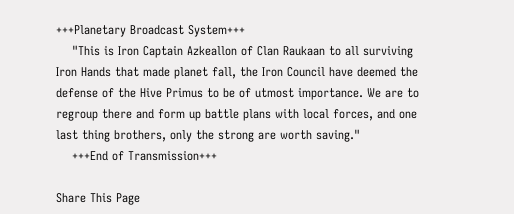+++Planetary Broadcast System+++
    "This is Iron Captain Azkeallon of Clan Raukaan to all surviving Iron Hands that made planet fall, the Iron Council have deemed the defense of the Hive Primus to be of utmost importance. We are to regroup there and form up battle plans with local forces, and one last thing brothers, only the strong are worth saving."
    +++End of Transmission+++

Share This Page